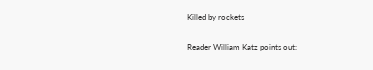Killed by rockets

Reader William Katz points out: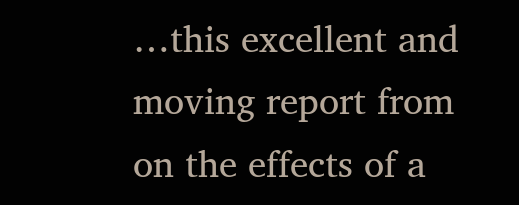…this excellent and moving report from on the effects of a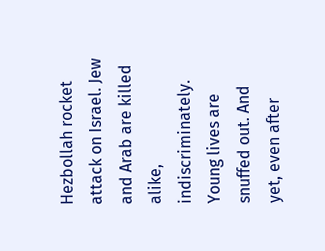Hezbollah rocket attack on Israel. Jew and Arab are killed alike, indiscriminately. Young lives are snuffed out. And yet, even after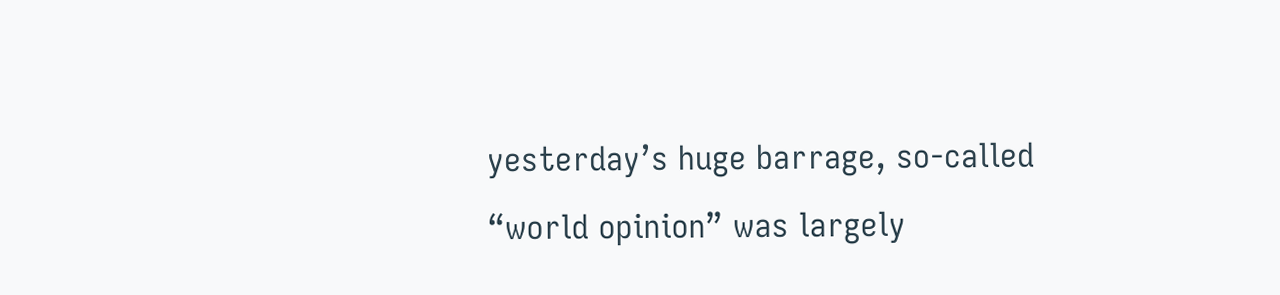yesterday’s huge barrage, so-called “world opinion” was largely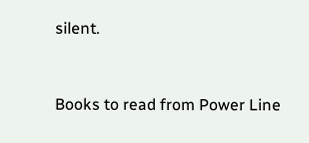silent.


Books to read from Power Line